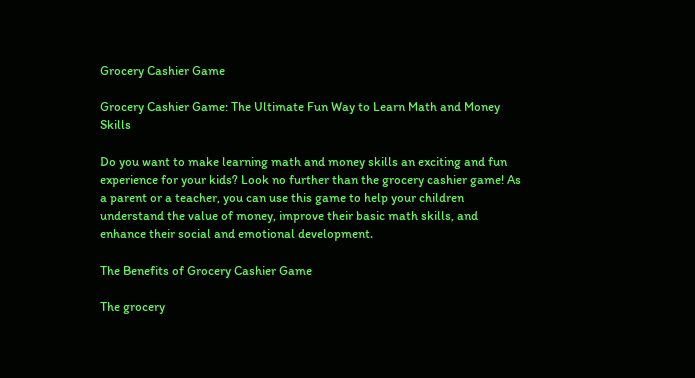Grocery Cashier Game

Grocery Cashier Game: The Ultimate Fun Way to Learn Math and Money Skills

Do you want to make learning math and money skills an exciting and fun experience for your kids? Look no further than the grocery cashier game! As a parent or a teacher, you can use this game to help your children understand the value of money, improve their basic math skills, and enhance their social and emotional development.

The Benefits of Grocery Cashier Game

The grocery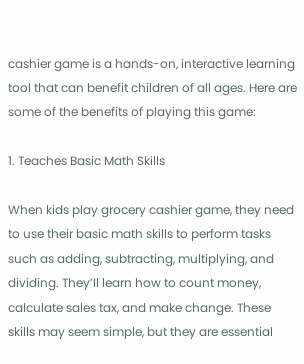cashier game is a hands-on, interactive learning tool that can benefit children of all ages. Here are some of the benefits of playing this game:

1. Teaches Basic Math Skills

When kids play grocery cashier game, they need to use their basic math skills to perform tasks such as adding, subtracting, multiplying, and dividing. They’ll learn how to count money, calculate sales tax, and make change. These skills may seem simple, but they are essential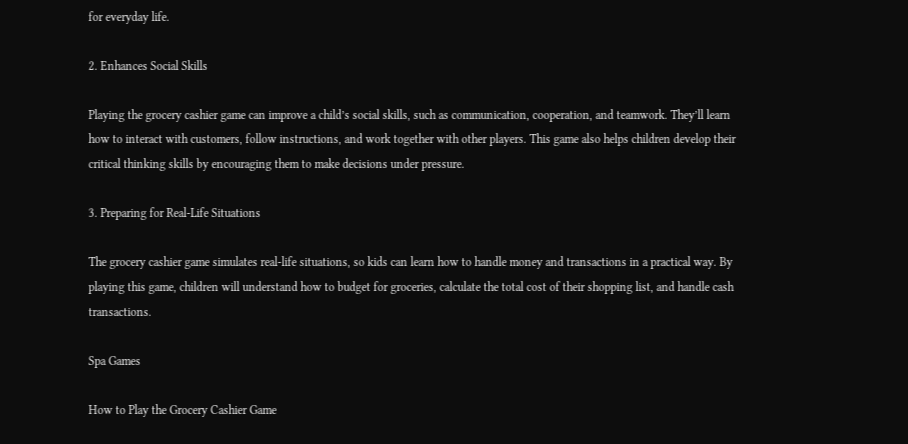for everyday life.

2. Enhances Social Skills

Playing the grocery cashier game can improve a child’s social skills, such as communication, cooperation, and teamwork. They’ll learn how to interact with customers, follow instructions, and work together with other players. This game also helps children develop their critical thinking skills by encouraging them to make decisions under pressure.

3. Preparing for Real-Life Situations

The grocery cashier game simulates real-life situations, so kids can learn how to handle money and transactions in a practical way. By playing this game, children will understand how to budget for groceries, calculate the total cost of their shopping list, and handle cash transactions.

Spa Games

How to Play the Grocery Cashier Game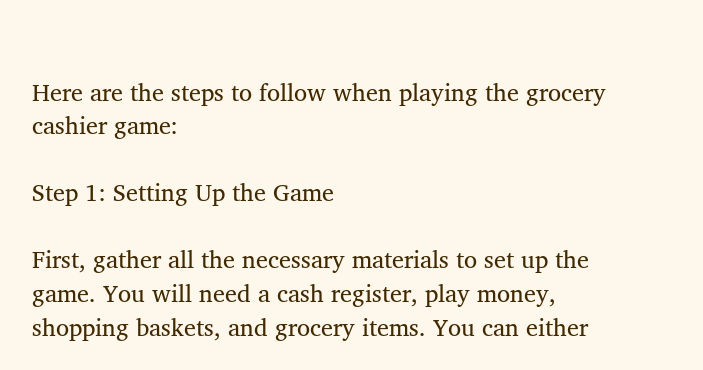Here are the steps to follow when playing the grocery cashier game:

Step 1: Setting Up the Game

First, gather all the necessary materials to set up the game. You will need a cash register, play money, shopping baskets, and grocery items. You can either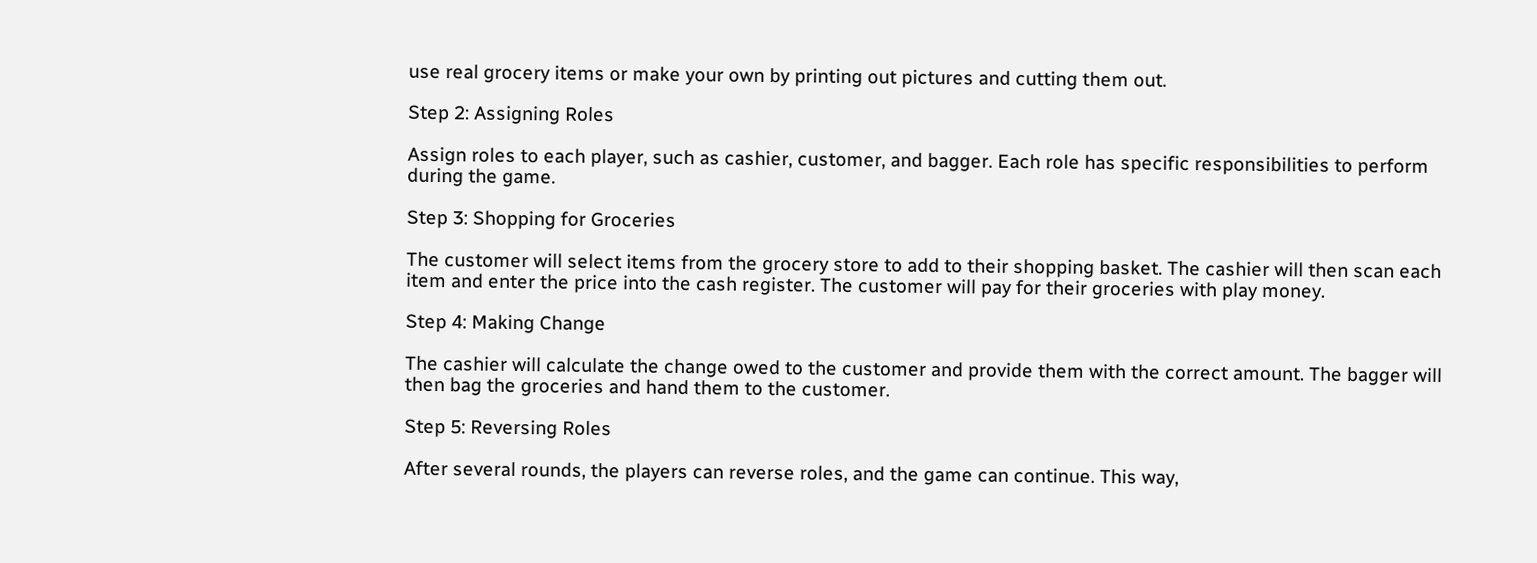use real grocery items or make your own by printing out pictures and cutting them out.

Step 2: Assigning Roles

Assign roles to each player, such as cashier, customer, and bagger. Each role has specific responsibilities to perform during the game.

Step 3: Shopping for Groceries

The customer will select items from the grocery store to add to their shopping basket. The cashier will then scan each item and enter the price into the cash register. The customer will pay for their groceries with play money.

Step 4: Making Change

The cashier will calculate the change owed to the customer and provide them with the correct amount. The bagger will then bag the groceries and hand them to the customer.

Step 5: Reversing Roles

After several rounds, the players can reverse roles, and the game can continue. This way,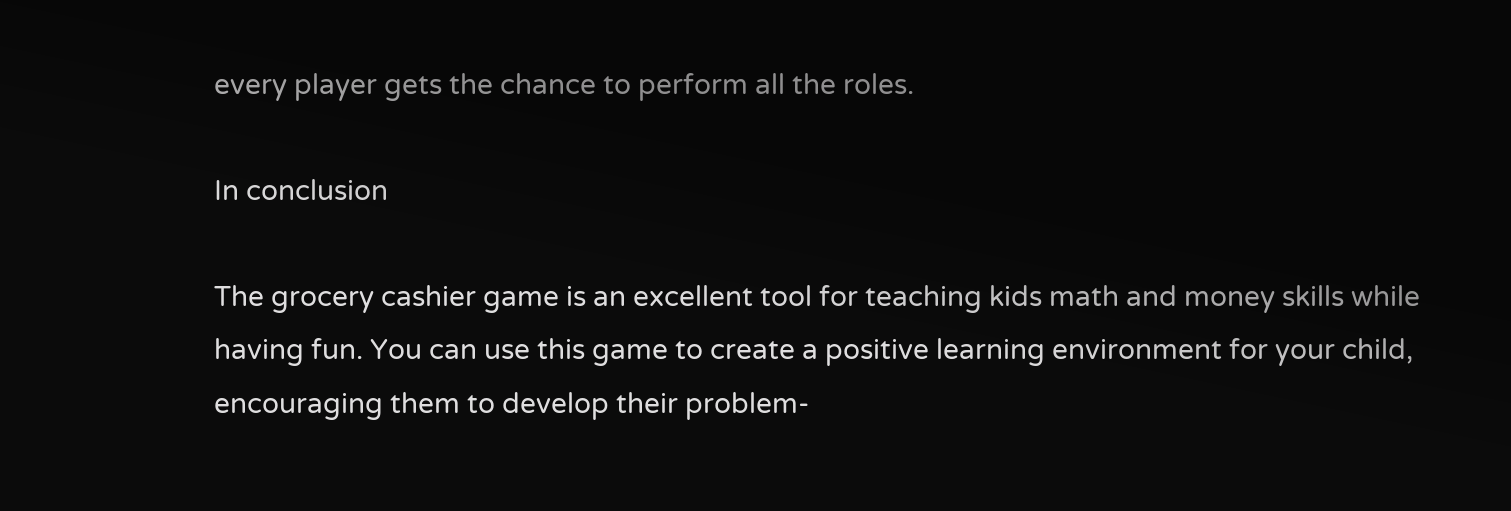every player gets the chance to perform all the roles.

In conclusion

The grocery cashier game is an excellent tool for teaching kids math and money skills while having fun. You can use this game to create a positive learning environment for your child, encouraging them to develop their problem-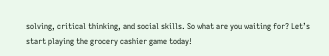solving, critical thinking, and social skills. So what are you waiting for? Let’s start playing the grocery cashier game today!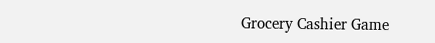Grocery Cashier Game